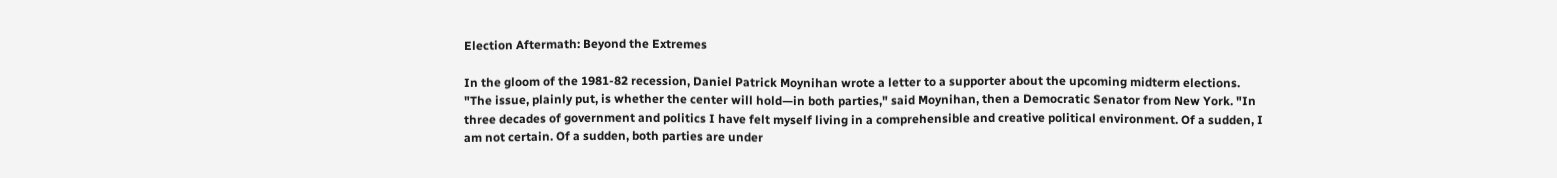Election Aftermath: Beyond the Extremes

In the gloom of the 1981-82 recession, Daniel Patrick Moynihan wrote a letter to a supporter about the upcoming midterm elections. "The issue, plainly put, is whether the center will hold—in both parties," said Moynihan, then a Democratic Senator from New York. "In three decades of government and politics I have felt myself living in a comprehensible and creative political environment. Of a sudden, I am not certain. Of a sudden, both parties are under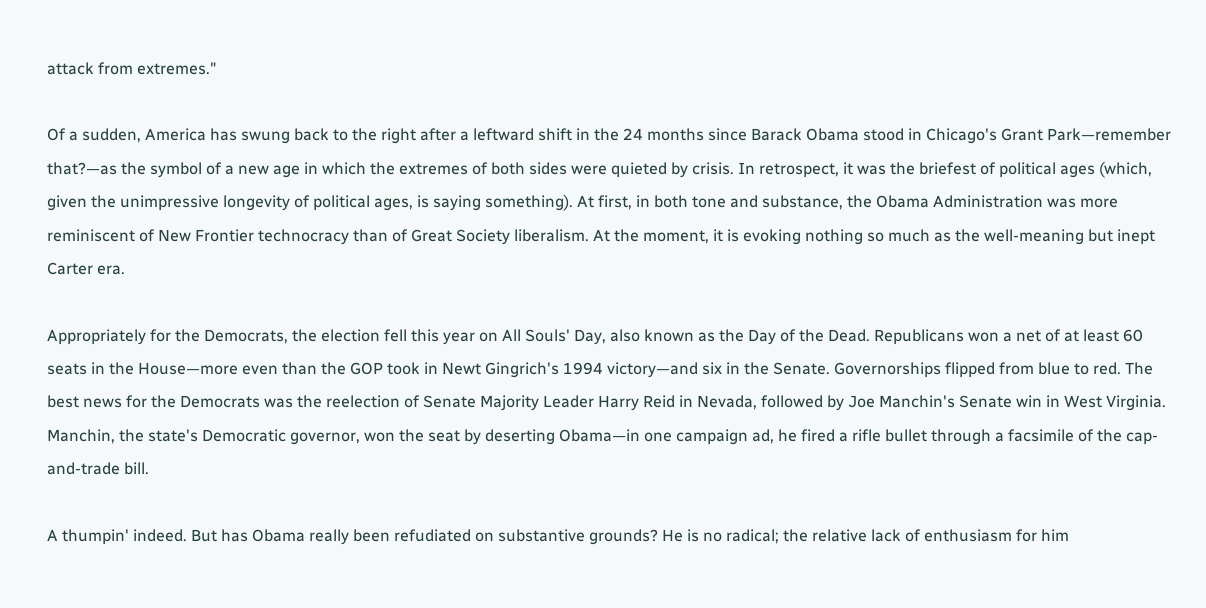attack from extremes."

Of a sudden, America has swung back to the right after a leftward shift in the 24 months since Barack Obama stood in Chicago's Grant Park—remember that?—as the symbol of a new age in which the extremes of both sides were quieted by crisis. In retrospect, it was the briefest of political ages (which, given the unimpressive longevity of political ages, is saying something). At first, in both tone and substance, the Obama Administration was more reminiscent of New Frontier technocracy than of Great Society liberalism. At the moment, it is evoking nothing so much as the well-meaning but inept Carter era.

Appropriately for the Democrats, the election fell this year on All Souls' Day, also known as the Day of the Dead. Republicans won a net of at least 60 seats in the House—more even than the GOP took in Newt Gingrich's 1994 victory—and six in the Senate. Governorships flipped from blue to red. The best news for the Democrats was the reelection of Senate Majority Leader Harry Reid in Nevada, followed by Joe Manchin's Senate win in West Virginia. Manchin, the state's Democratic governor, won the seat by deserting Obama—in one campaign ad, he fired a rifle bullet through a facsimile of the cap-and-trade bill.

A thumpin' indeed. But has Obama really been refudiated on substantive grounds? He is no radical; the relative lack of enthusiasm for him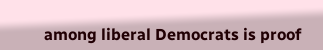among liberal Democrats is proof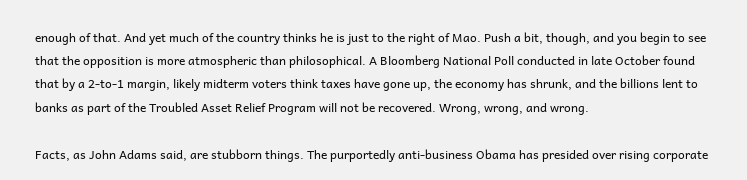enough of that. And yet much of the country thinks he is just to the right of Mao. Push a bit, though, and you begin to see that the opposition is more atmospheric than philosophical. A Bloomberg National Poll conducted in late October found that by a 2-to-1 margin, likely midterm voters think taxes have gone up, the economy has shrunk, and the billions lent to banks as part of the Troubled Asset Relief Program will not be recovered. Wrong, wrong, and wrong.

Facts, as John Adams said, are stubborn things. The purportedly anti-business Obama has presided over rising corporate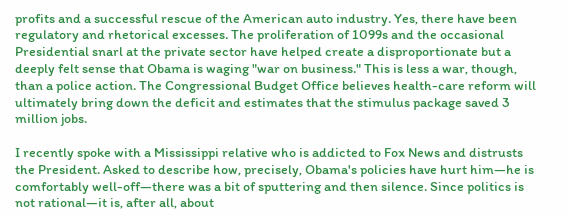profits and a successful rescue of the American auto industry. Yes, there have been regulatory and rhetorical excesses. The proliferation of 1099s and the occasional Presidential snarl at the private sector have helped create a disproportionate but a deeply felt sense that Obama is waging "war on business." This is less a war, though, than a police action. The Congressional Budget Office believes health-care reform will ultimately bring down the deficit and estimates that the stimulus package saved 3 million jobs.

I recently spoke with a Mississippi relative who is addicted to Fox News and distrusts the President. Asked to describe how, precisely, Obama's policies have hurt him—he is comfortably well-off—there was a bit of sputtering and then silence. Since politics is not rational—it is, after all, about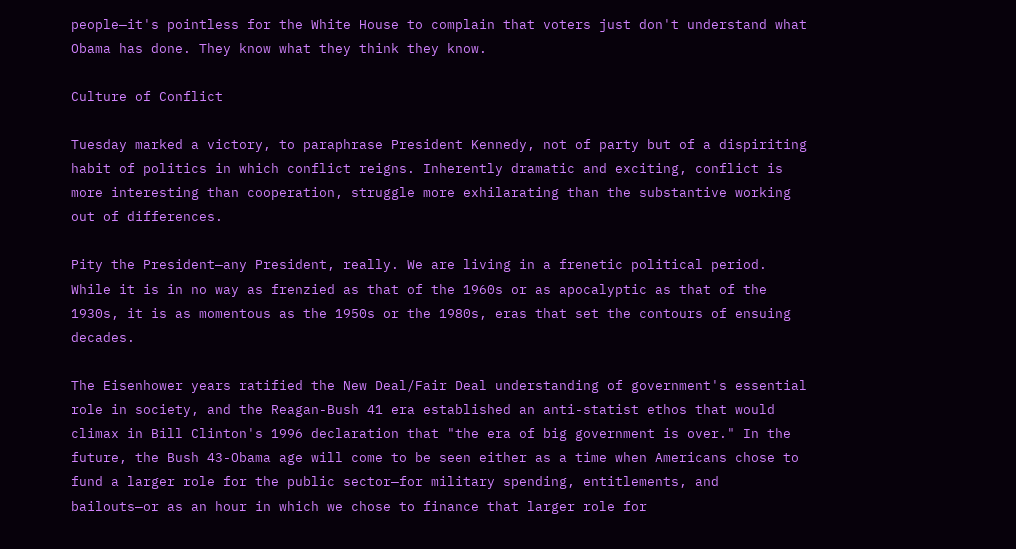people—it's pointless for the White House to complain that voters just don't understand what Obama has done. They know what they think they know.

Culture of Conflict

Tuesday marked a victory, to paraphrase President Kennedy, not of party but of a dispiriting habit of politics in which conflict reigns. Inherently dramatic and exciting, conflict is more interesting than cooperation, struggle more exhilarating than the substantive working out of differences.

Pity the President—any President, really. We are living in a frenetic political period. While it is in no way as frenzied as that of the 1960s or as apocalyptic as that of the 1930s, it is as momentous as the 1950s or the 1980s, eras that set the contours of ensuing decades.

The Eisenhower years ratified the New Deal/Fair Deal understanding of government's essential role in society, and the Reagan-Bush 41 era established an anti-statist ethos that would climax in Bill Clinton's 1996 declaration that "the era of big government is over." In the future, the Bush 43-Obama age will come to be seen either as a time when Americans chose to fund a larger role for the public sector—for military spending, entitlements, and bailouts—or as an hour in which we chose to finance that larger role for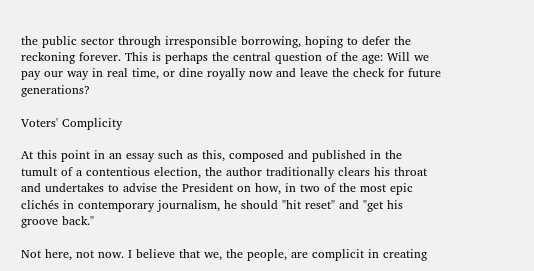the public sector through irresponsible borrowing, hoping to defer the reckoning forever. This is perhaps the central question of the age: Will we pay our way in real time, or dine royally now and leave the check for future generations?

Voters' Complicity

At this point in an essay such as this, composed and published in the tumult of a contentious election, the author traditionally clears his throat and undertakes to advise the President on how, in two of the most epic clichés in contemporary journalism, he should "hit reset" and "get his groove back."

Not here, not now. I believe that we, the people, are complicit in creating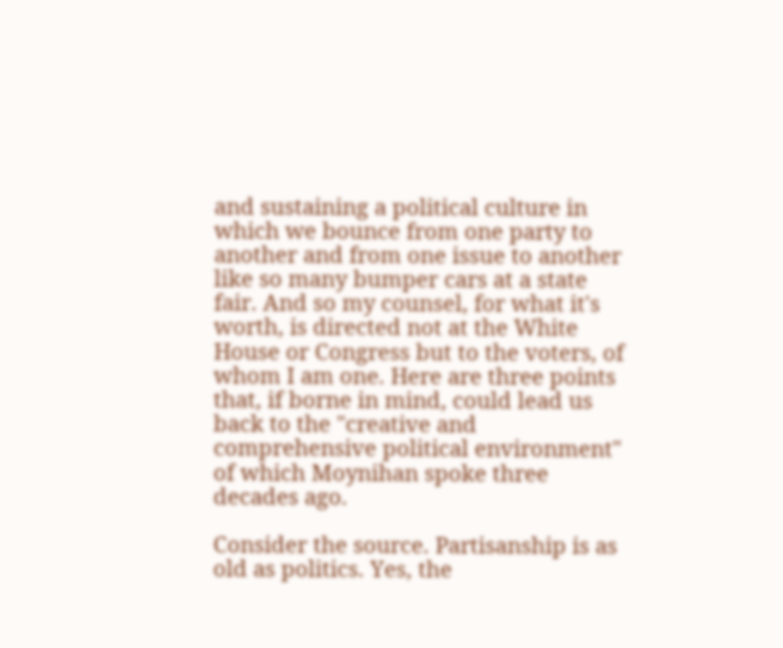and sustaining a political culture in which we bounce from one party to another and from one issue to another like so many bumper cars at a state fair. And so my counsel, for what it's worth, is directed not at the White House or Congress but to the voters, of whom I am one. Here are three points that, if borne in mind, could lead us back to the "creative and comprehensive political environment" of which Moynihan spoke three decades ago.

Consider the source. Partisanship is as old as politics. Yes, the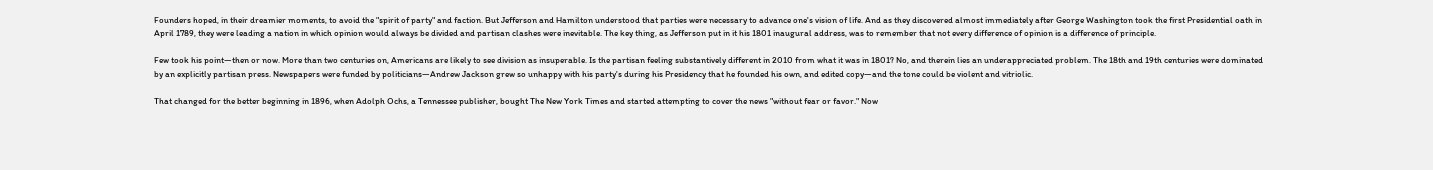Founders hoped, in their dreamier moments, to avoid the "spirit of party" and faction. But Jefferson and Hamilton understood that parties were necessary to advance one's vision of life. And as they discovered almost immediately after George Washington took the first Presidential oath in April 1789, they were leading a nation in which opinion would always be divided and partisan clashes were inevitable. The key thing, as Jefferson put in it his 1801 inaugural address, was to remember that not every difference of opinion is a difference of principle.

Few took his point—then or now. More than two centuries on, Americans are likely to see division as insuperable. Is the partisan feeling substantively different in 2010 from what it was in 1801? No, and therein lies an underappreciated problem. The 18th and 19th centuries were dominated by an explicitly partisan press. Newspapers were funded by politicians—Andrew Jackson grew so unhappy with his party's during his Presidency that he founded his own, and edited copy—and the tone could be violent and vitriolic.

That changed for the better beginning in 1896, when Adolph Ochs, a Tennessee publisher, bought The New York Times and started attempting to cover the news "without fear or favor." Now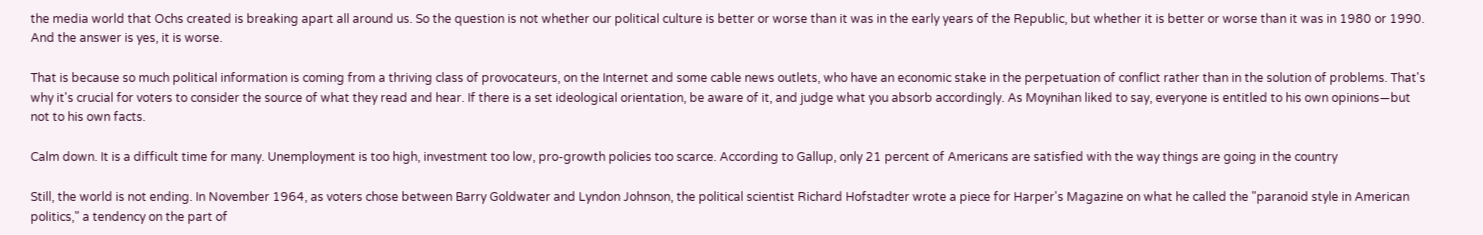the media world that Ochs created is breaking apart all around us. So the question is not whether our political culture is better or worse than it was in the early years of the Republic, but whether it is better or worse than it was in 1980 or 1990. And the answer is yes, it is worse.

That is because so much political information is coming from a thriving class of provocateurs, on the Internet and some cable news outlets, who have an economic stake in the perpetuation of conflict rather than in the solution of problems. That's why it's crucial for voters to consider the source of what they read and hear. If there is a set ideological orientation, be aware of it, and judge what you absorb accordingly. As Moynihan liked to say, everyone is entitled to his own opinions—but not to his own facts.

Calm down. It is a difficult time for many. Unemployment is too high, investment too low, pro-growth policies too scarce. According to Gallup, only 21 percent of Americans are satisfied with the way things are going in the country

Still, the world is not ending. In November 1964, as voters chose between Barry Goldwater and Lyndon Johnson, the political scientist Richard Hofstadter wrote a piece for Harper's Magazine on what he called the "paranoid style in American politics," a tendency on the part of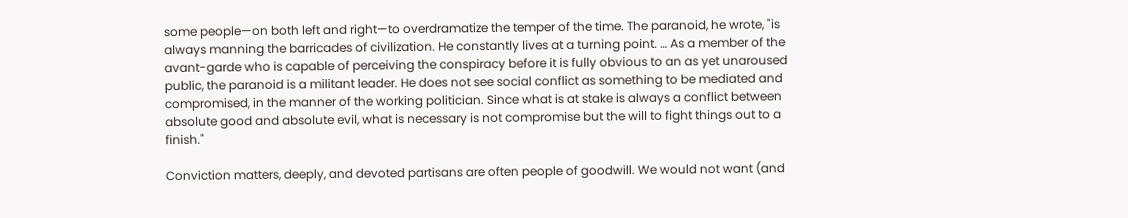some people—on both left and right—to overdramatize the temper of the time. The paranoid, he wrote, "is always manning the barricades of civilization. He constantly lives at a turning point. … As a member of the avant-garde who is capable of perceiving the conspiracy before it is fully obvious to an as yet unaroused public, the paranoid is a militant leader. He does not see social conflict as something to be mediated and compromised, in the manner of the working politician. Since what is at stake is always a conflict between absolute good and absolute evil, what is necessary is not compromise but the will to fight things out to a finish."

Conviction matters, deeply, and devoted partisans are often people of goodwill. We would not want (and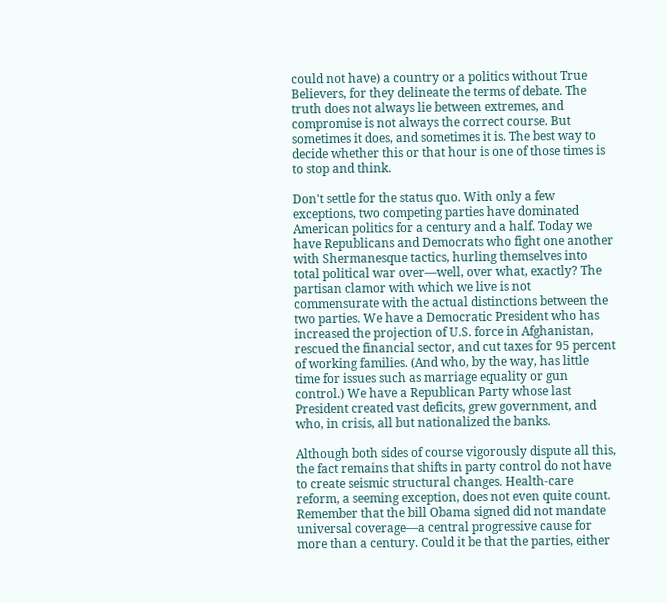could not have) a country or a politics without True Believers, for they delineate the terms of debate. The truth does not always lie between extremes, and compromise is not always the correct course. But sometimes it does, and sometimes it is. The best way to decide whether this or that hour is one of those times is to stop and think.

Don't settle for the status quo. With only a few exceptions, two competing parties have dominated American politics for a century and a half. Today we have Republicans and Democrats who fight one another with Shermanesque tactics, hurling themselves into total political war over—well, over what, exactly? The partisan clamor with which we live is not commensurate with the actual distinctions between the two parties. We have a Democratic President who has increased the projection of U.S. force in Afghanistan, rescued the financial sector, and cut taxes for 95 percent of working families. (And who, by the way, has little time for issues such as marriage equality or gun control.) We have a Republican Party whose last President created vast deficits, grew government, and who, in crisis, all but nationalized the banks.

Although both sides of course vigorously dispute all this, the fact remains that shifts in party control do not have to create seismic structural changes. Health-care reform, a seeming exception, does not even quite count. Remember that the bill Obama signed did not mandate universal coverage—a central progressive cause for more than a century. Could it be that the parties, either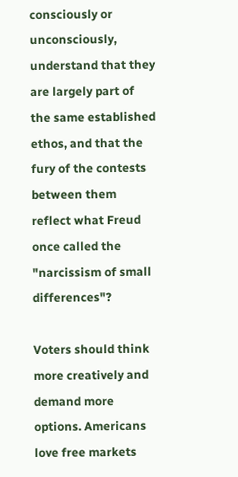consciously or unconsciously, understand that they are largely part of the same established ethos, and that the fury of the contests between them reflect what Freud once called the "narcissism of small differences"?

Voters should think more creatively and demand more options. Americans love free markets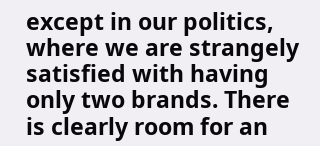except in our politics, where we are strangely satisfied with having only two brands. There is clearly room for an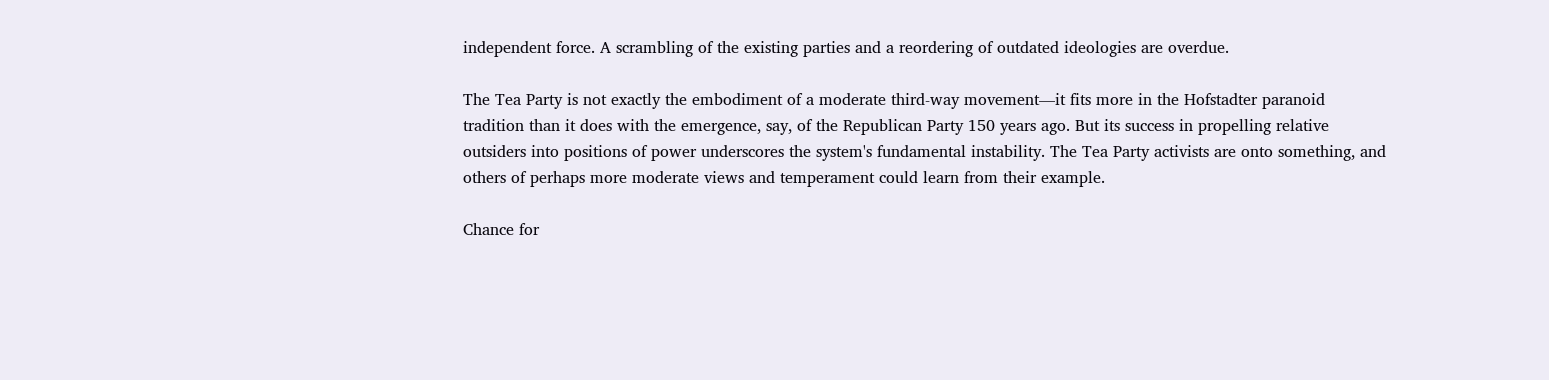independent force. A scrambling of the existing parties and a reordering of outdated ideologies are overdue.

The Tea Party is not exactly the embodiment of a moderate third-way movement—it fits more in the Hofstadter paranoid tradition than it does with the emergence, say, of the Republican Party 150 years ago. But its success in propelling relative outsiders into positions of power underscores the system's fundamental instability. The Tea Party activists are onto something, and others of perhaps more moderate views and temperament could learn from their example.

Chance for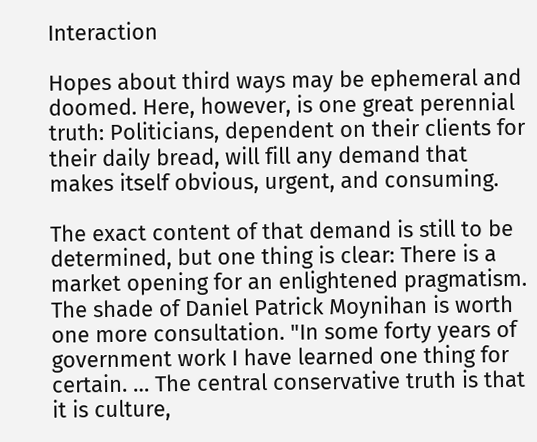Interaction

Hopes about third ways may be ephemeral and doomed. Here, however, is one great perennial truth: Politicians, dependent on their clients for their daily bread, will fill any demand that makes itself obvious, urgent, and consuming.

The exact content of that demand is still to be determined, but one thing is clear: There is a market opening for an enlightened pragmatism. The shade of Daniel Patrick Moynihan is worth one more consultation. "In some forty years of government work I have learned one thing for certain. … The central conservative truth is that it is culture,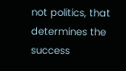not politics, that determines the success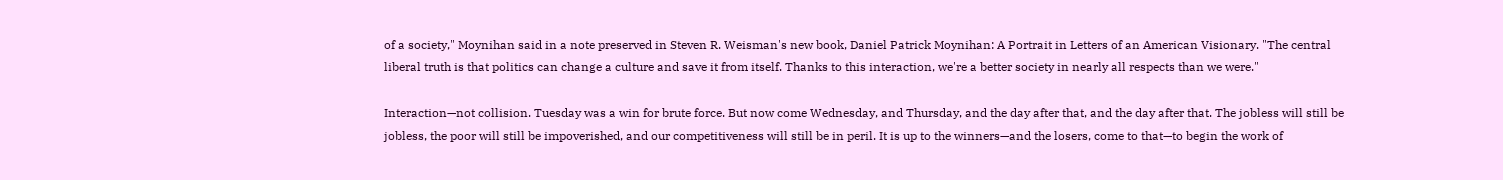of a society," Moynihan said in a note preserved in Steven R. Weisman's new book, Daniel Patrick Moynihan: A Portrait in Letters of an American Visionary. "The central liberal truth is that politics can change a culture and save it from itself. Thanks to this interaction, we're a better society in nearly all respects than we were."

Interaction—not collision. Tuesday was a win for brute force. But now come Wednesday, and Thursday, and the day after that, and the day after that. The jobless will still be jobless, the poor will still be impoverished, and our competitiveness will still be in peril. It is up to the winners—and the losers, come to that—to begin the work of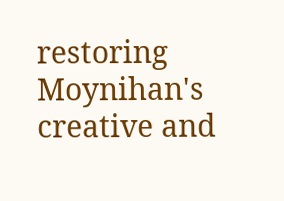restoring Moynihan's creative and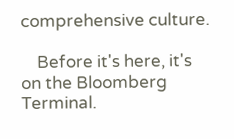comprehensive culture.

    Before it's here, it's on the Bloomberg Terminal.